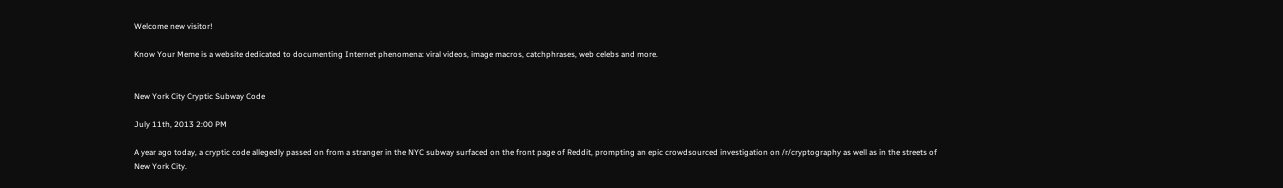Welcome new visitor!

Know Your Meme is a website dedicated to documenting Internet phenomena: viral videos, image macros, catchphrases, web celebs and more.


New York City Cryptic Subway Code

July 11th, 2013 2:00 PM

A year ago today, a cryptic code allegedly passed on from a stranger in the NYC subway surfaced on the front page of Reddit, prompting an epic crowdsourced investigation on /r/cryptography as well as in the streets of New York City.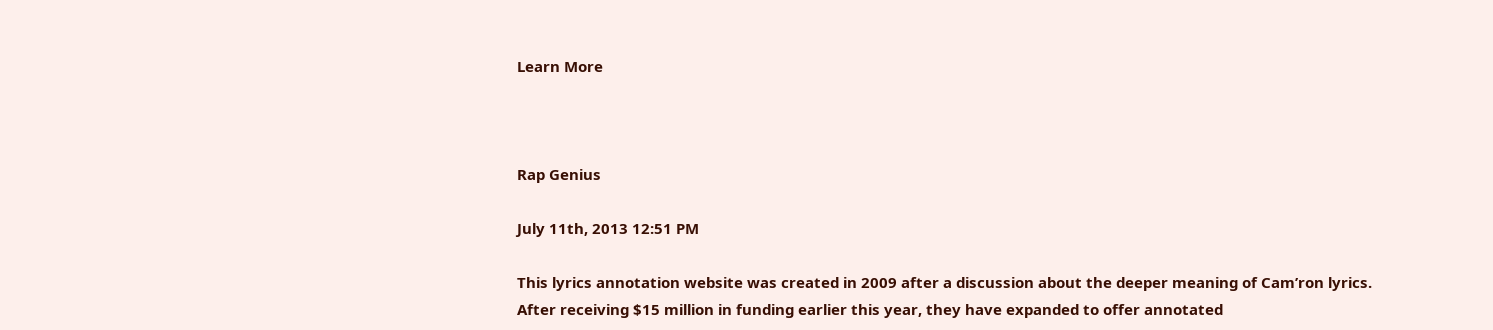Learn More



Rap Genius

July 11th, 2013 12:51 PM

This lyrics annotation website was created in 2009 after a discussion about the deeper meaning of Cam’ron lyrics. After receiving $15 million in funding earlier this year, they have expanded to offer annotated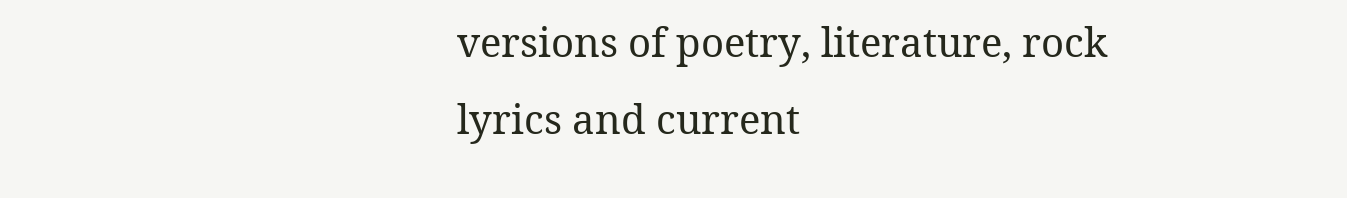versions of poetry, literature, rock lyrics and current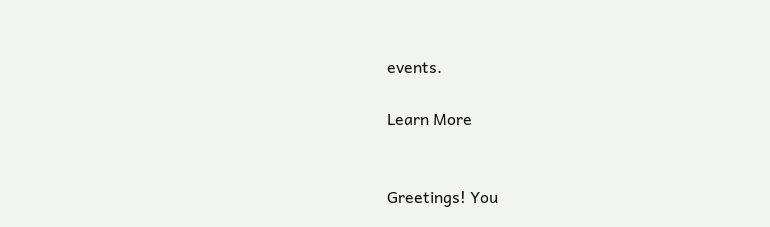events.

Learn More


Greetings! You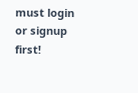must login or signup first!